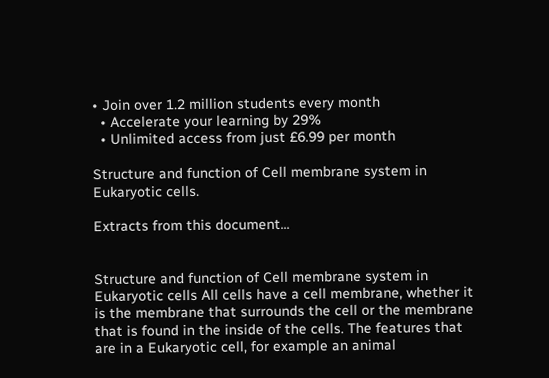• Join over 1.2 million students every month
  • Accelerate your learning by 29%
  • Unlimited access from just £6.99 per month

Structure and function of Cell membrane system in Eukaryotic cells.

Extracts from this document...


Structure and function of Cell membrane system in Eukaryotic cells All cells have a cell membrane, whether it is the membrane that surrounds the cell or the membrane that is found in the inside of the cells. The features that are in a Eukaryotic cell, for example an animal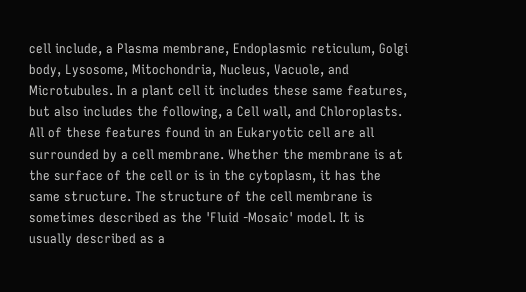cell include, a Plasma membrane, Endoplasmic reticulum, Golgi body, Lysosome, Mitochondria, Nucleus, Vacuole, and Microtubules. In a plant cell it includes these same features, but also includes the following, a Cell wall, and Chloroplasts. All of these features found in an Eukaryotic cell are all surrounded by a cell membrane. Whether the membrane is at the surface of the cell or is in the cytoplasm, it has the same structure. The structure of the cell membrane is sometimes described as the 'Fluid -Mosaic' model. It is usually described as a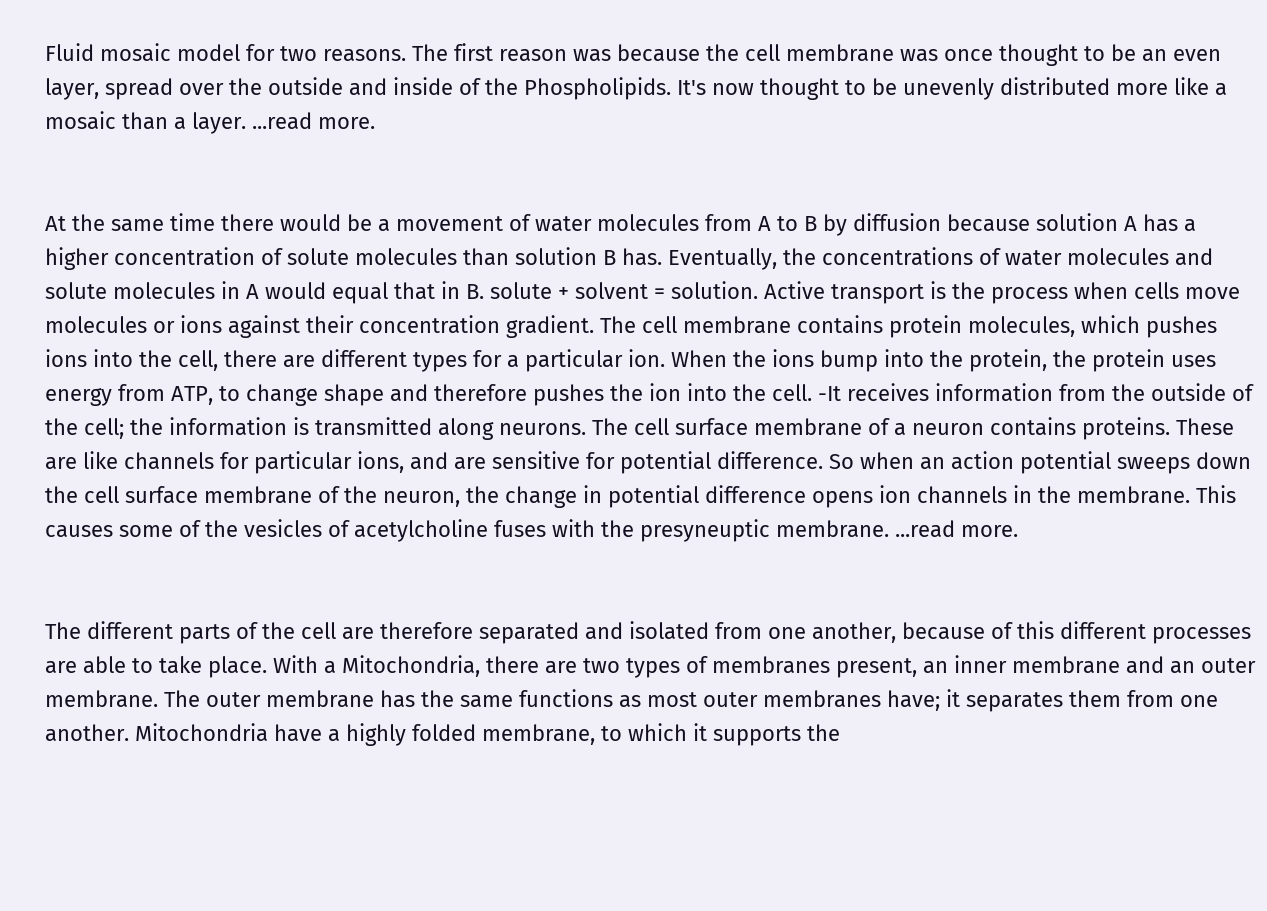Fluid mosaic model for two reasons. The first reason was because the cell membrane was once thought to be an even layer, spread over the outside and inside of the Phospholipids. It's now thought to be unevenly distributed more like a mosaic than a layer. ...read more.


At the same time there would be a movement of water molecules from A to B by diffusion because solution A has a higher concentration of solute molecules than solution B has. Eventually, the concentrations of water molecules and solute molecules in A would equal that in B. solute + solvent = solution. Active transport is the process when cells move molecules or ions against their concentration gradient. The cell membrane contains protein molecules, which pushes ions into the cell, there are different types for a particular ion. When the ions bump into the protein, the protein uses energy from ATP, to change shape and therefore pushes the ion into the cell. -It receives information from the outside of the cell; the information is transmitted along neurons. The cell surface membrane of a neuron contains proteins. These are like channels for particular ions, and are sensitive for potential difference. So when an action potential sweeps down the cell surface membrane of the neuron, the change in potential difference opens ion channels in the membrane. This causes some of the vesicles of acetylcholine fuses with the presyneuptic membrane. ...read more.


The different parts of the cell are therefore separated and isolated from one another, because of this different processes are able to take place. With a Mitochondria, there are two types of membranes present, an inner membrane and an outer membrane. The outer membrane has the same functions as most outer membranes have; it separates them from one another. Mitochondria have a highly folded membrane, to which it supports the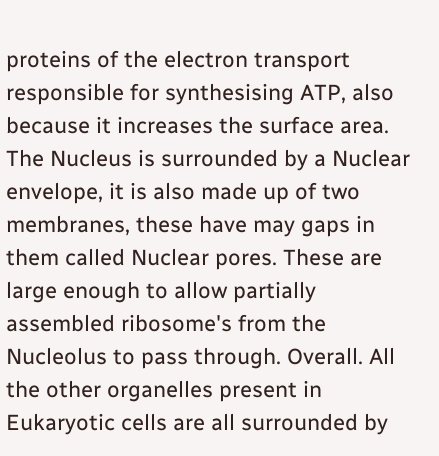proteins of the electron transport responsible for synthesising ATP, also because it increases the surface area. The Nucleus is surrounded by a Nuclear envelope, it is also made up of two membranes, these have may gaps in them called Nuclear pores. These are large enough to allow partially assembled ribosome's from the Nucleolus to pass through. Overall. All the other organelles present in Eukaryotic cells are all surrounded by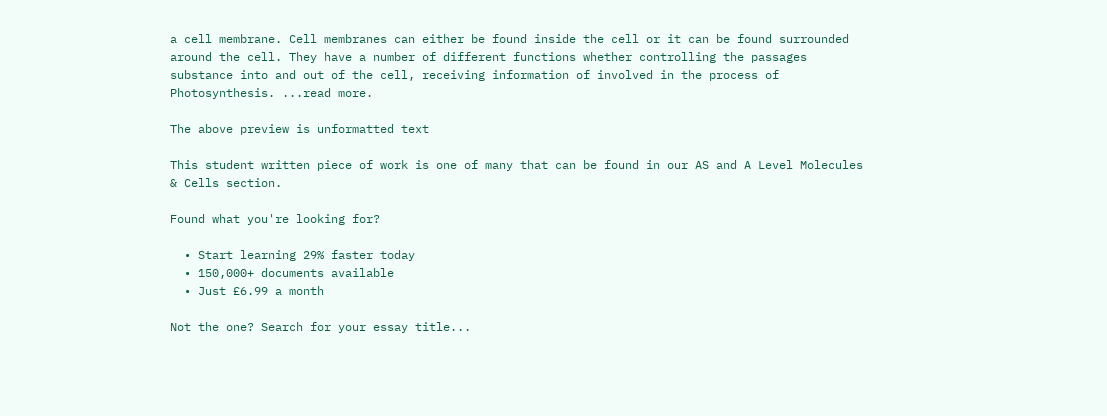a cell membrane. Cell membranes can either be found inside the cell or it can be found surrounded around the cell. They have a number of different functions whether controlling the passages substance into and out of the cell, receiving information of involved in the process of Photosynthesis. ...read more.

The above preview is unformatted text

This student written piece of work is one of many that can be found in our AS and A Level Molecules & Cells section.

Found what you're looking for?

  • Start learning 29% faster today
  • 150,000+ documents available
  • Just £6.99 a month

Not the one? Search for your essay title...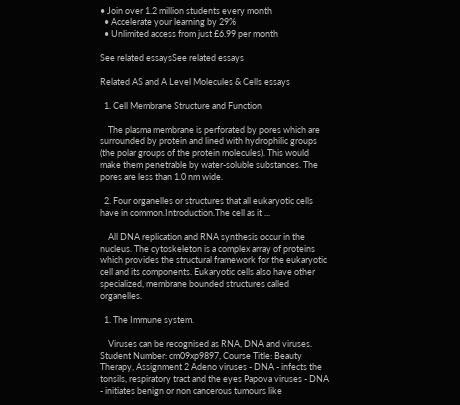• Join over 1.2 million students every month
  • Accelerate your learning by 29%
  • Unlimited access from just £6.99 per month

See related essaysSee related essays

Related AS and A Level Molecules & Cells essays

  1. Cell Membrane Structure and Function

    The plasma membrane is perforated by pores which are surrounded by protein and lined with hydrophilic groups (the polar groups of the protein molecules). This would make them penetrable by water-soluble substances. The pores are less than 1.0 nm wide.

  2. Four organelles or structures that all eukaryotic cells have in common.Introduction.The cell as it ...

    All DNA replication and RNA synthesis occur in the nucleus. The cytoskeleton is a complex array of proteins which provides the structural framework for the eukaryotic cell and its components. Eukaryotic cells also have other specialized, membrane bounded structures called organelles.

  1. The Immune system.

    Viruses can be recognised as RNA, DNA and viruses. Student Number: cm09xp9897, Course Title: Beauty Therapy, Assignment 2 Adeno viruses - DNA - infects the tonsils, respiratory tract and the eyes Papova viruses - DNA - initiates benign or non cancerous tumours like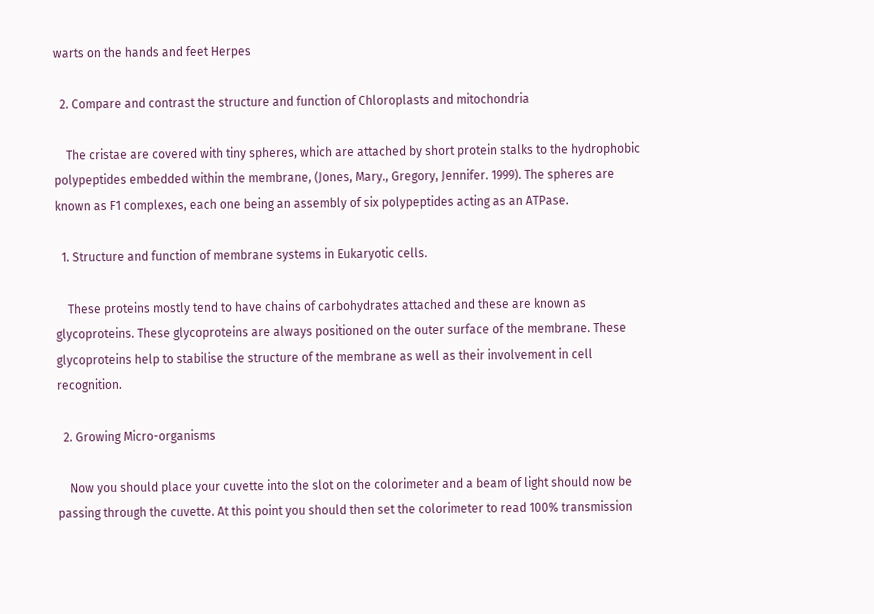warts on the hands and feet Herpes

  2. Compare and contrast the structure and function of Chloroplasts and mitochondria

    The cristae are covered with tiny spheres, which are attached by short protein stalks to the hydrophobic polypeptides embedded within the membrane, (Jones, Mary., Gregory, Jennifer. 1999). The spheres are known as F1 complexes, each one being an assembly of six polypeptides acting as an ATPase.

  1. Structure and function of membrane systems in Eukaryotic cells.

    These proteins mostly tend to have chains of carbohydrates attached and these are known as glycoproteins. These glycoproteins are always positioned on the outer surface of the membrane. These glycoproteins help to stabilise the structure of the membrane as well as their involvement in cell recognition.

  2. Growing Micro-organisms

    Now you should place your cuvette into the slot on the colorimeter and a beam of light should now be passing through the cuvette. At this point you should then set the colorimeter to read 100% transmission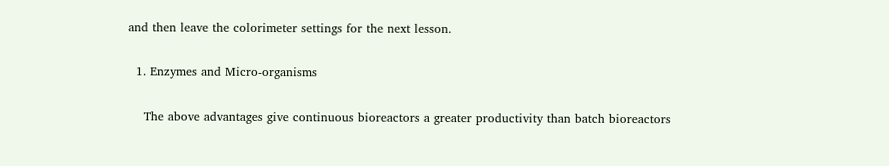and then leave the colorimeter settings for the next lesson.

  1. Enzymes and Micro-organisms

    The above advantages give continuous bioreactors a greater productivity than batch bioreactors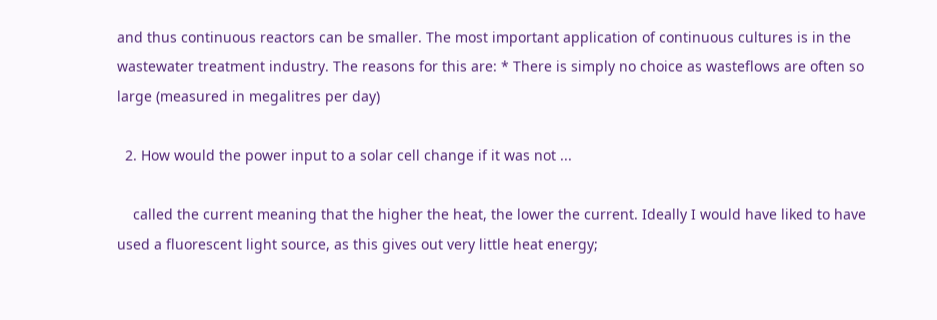and thus continuous reactors can be smaller. The most important application of continuous cultures is in the wastewater treatment industry. The reasons for this are: * There is simply no choice as wasteflows are often so large (measured in megalitres per day)

  2. How would the power input to a solar cell change if it was not ...

    called the current meaning that the higher the heat, the lower the current. Ideally I would have liked to have used a fluorescent light source, as this gives out very little heat energy;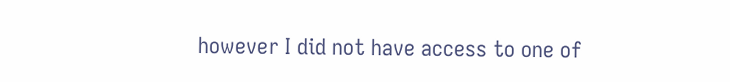however I did not have access to one of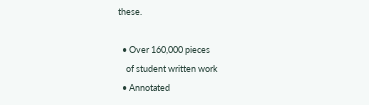these.

  • Over 160,000 pieces
    of student written work
  • Annotated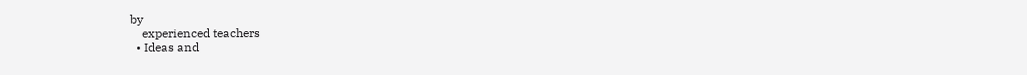by
    experienced teachers
  • Ideas and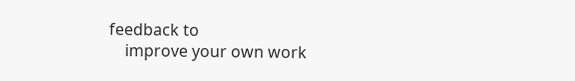feedback to
    improve your own work